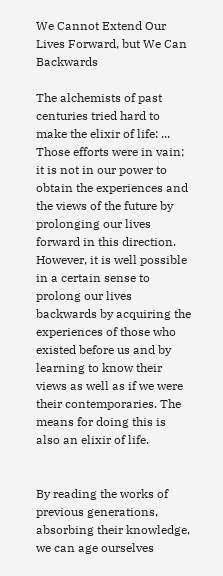We Cannot Extend Our Lives Forward, but We Can Backwards

The alchemists of past centuries tried hard to make the elixir of life: ... Those efforts were in vain; it is not in our power to obtain the experiences and the views of the future by prolonging our lives forward in this direction. However, it is well possible in a certain sense to prolong our lives backwards by acquiring the experiences of those who existed before us and by learning to know their views as well as if we were their contemporaries. The means for doing this is also an elixir of life.


By reading the works of previous generations, absorbing their knowledge, we can age ourselves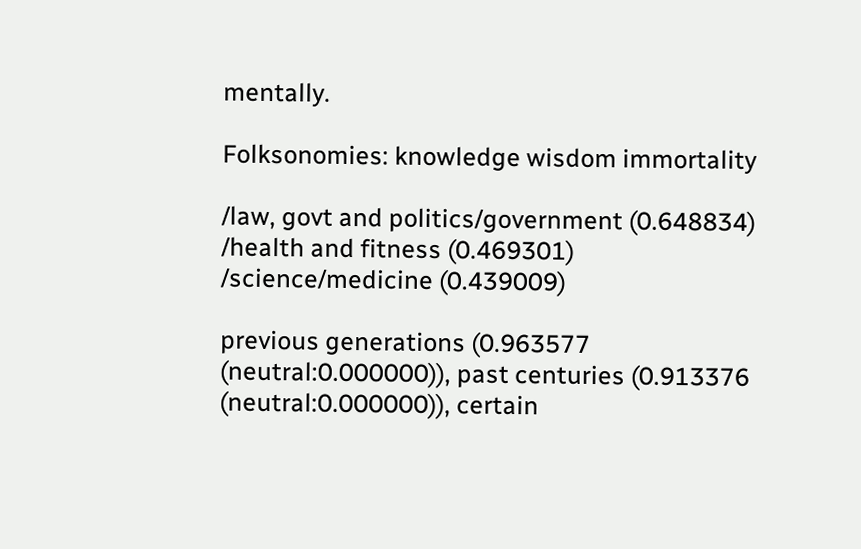mentally.

Folksonomies: knowledge wisdom immortality

/law, govt and politics/government (0.648834)
/health and fitness (0.469301)
/science/medicine (0.439009)

previous generations (0.963577 (neutral:0.000000)), past centuries (0.913376 (neutral:0.000000)), certain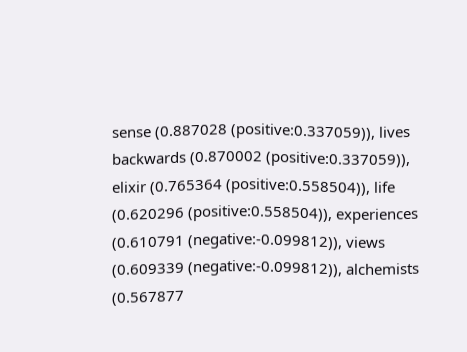sense (0.887028 (positive:0.337059)), lives backwards (0.870002 (positive:0.337059)), elixir (0.765364 (positive:0.558504)), life (0.620296 (positive:0.558504)), experiences (0.610791 (negative:-0.099812)), views (0.609339 (negative:-0.099812)), alchemists (0.567877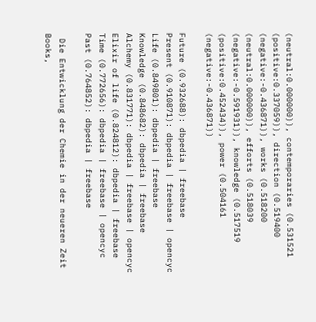(neutral:0.000000)), contemporaries (0.531521 (positive:0.337059)), direction (0.519400 (negative:-0.436871)), works (0.518200 (neutral:0.000000)), efforts (0.518039 (negative:-0.591931)), knowledge (0.517519 (positive:0.452434)), power (0.504161 (negative:-0.436871))

Future (0.932688): dbpedia | freebase
Present (0.910871): dbpedia | freebase | opencyc
Life (0.849801): dbpedia | freebase
Knowledge (0.848682): dbpedia | freebase
Alchemy (0.831771): dbpedia | freebase | opencyc
Elixir of life (0.824812): dbpedia | freebase
Time (0.772656): dbpedia | freebase | opencyc
Past (0.764852): dbpedia | freebase

 Die Entwicklung der Chemie in der neueren Zeit
Books,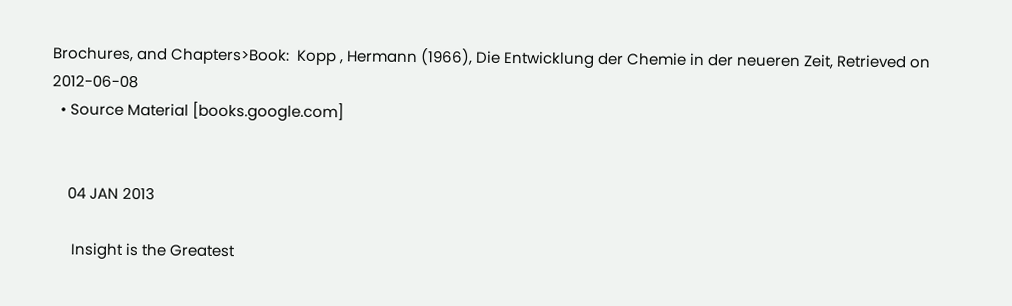Brochures, and Chapters>Book:  Kopp , Hermann (1966), Die Entwicklung der Chemie in der neueren Zeit, Retrieved on 2012-06-08
  • Source Material [books.google.com]


    04 JAN 2013

     Insight is the Greatest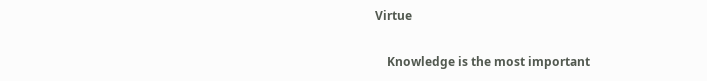Virtue

    Knowledge is the most important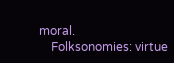moral.
    Folksonomies: virtue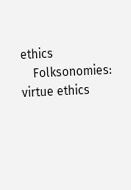ethics
    Folksonomies: virtue ethics